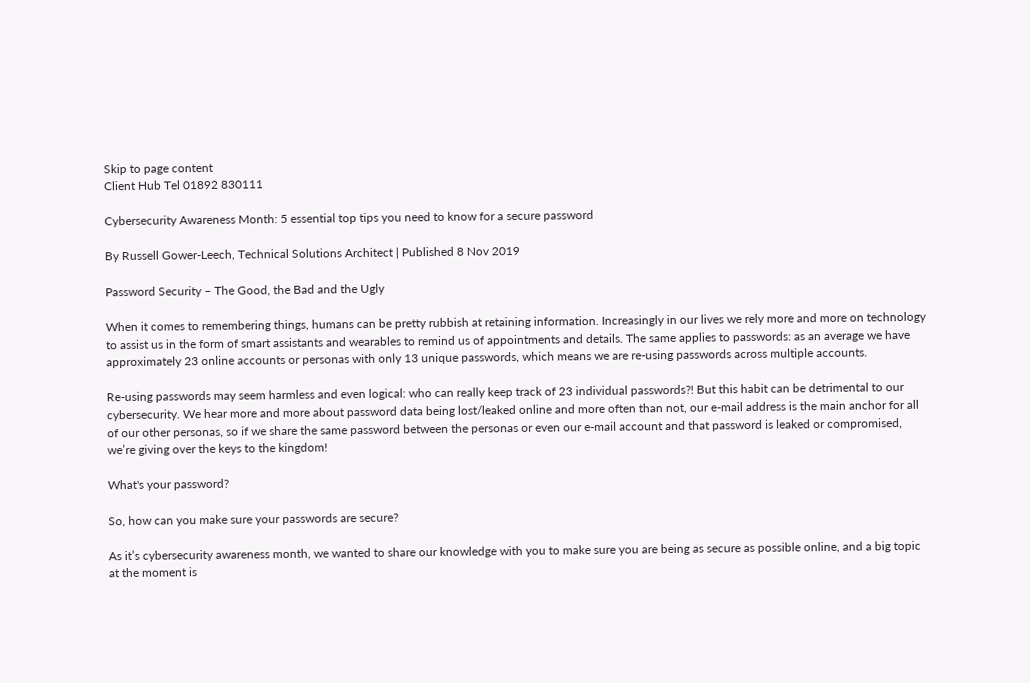Skip to page content
Client Hub Tel 01892 830111

Cybersecurity Awareness Month: 5 essential top tips you need to know for a secure password

By Russell Gower-Leech, Technical Solutions Architect | Published 8 Nov 2019

Password Security – The Good, the Bad and the Ugly

When it comes to remembering things, humans can be pretty rubbish at retaining information. Increasingly in our lives we rely more and more on technology to assist us in the form of smart assistants and wearables to remind us of appointments and details. The same applies to passwords: as an average we have approximately 23 online accounts or personas with only 13 unique passwords, which means we are re-using passwords across multiple accounts.

Re-using passwords may seem harmless and even logical: who can really keep track of 23 individual passwords?! But this habit can be detrimental to our cybersecurity. We hear more and more about password data being lost/leaked online and more often than not, our e-mail address is the main anchor for all of our other personas, so if we share the same password between the personas or even our e-mail account and that password is leaked or compromised, we’re giving over the keys to the kingdom!

What's your password?

So, how can you make sure your passwords are secure?

As it’s cybersecurity awareness month, we wanted to share our knowledge with you to make sure you are being as secure as possible online, and a big topic at the moment is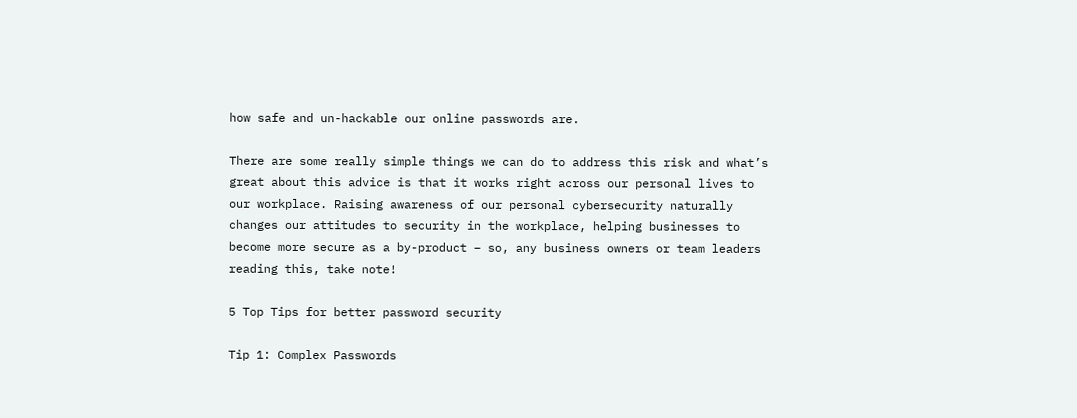how safe and un-hackable our online passwords are.

There are some really simple things we can do to address this risk and what’s great about this advice is that it works right across our personal lives to our workplace. Raising awareness of our personal cybersecurity naturally changes our attitudes to security in the workplace, helping businesses to become more secure as a by-product – so, any business owners or team leaders reading this, take note!

5 Top Tips for better password security

Tip 1: Complex Passwords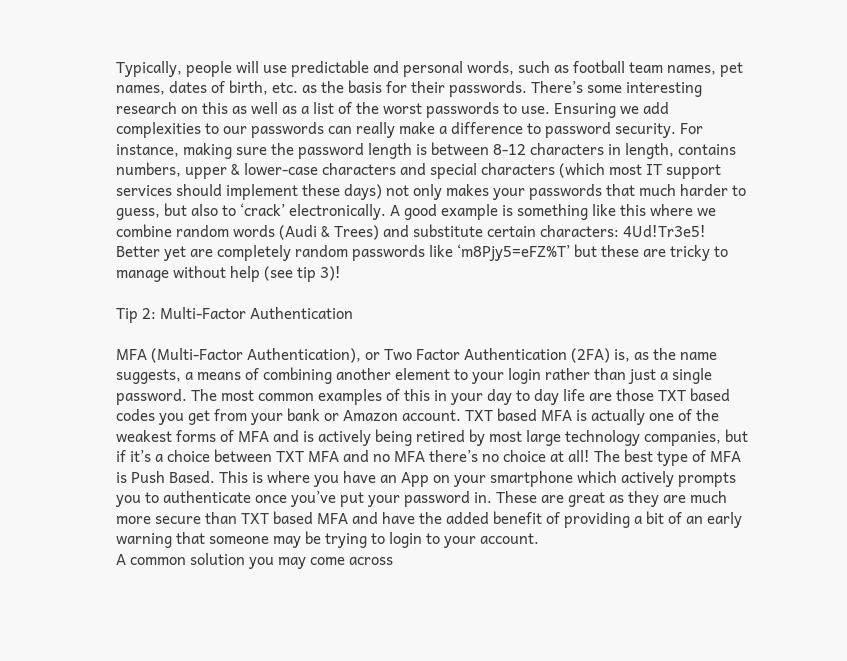Typically, people will use predictable and personal words, such as football team names, pet names, dates of birth, etc. as the basis for their passwords. There’s some interesting research on this as well as a list of the worst passwords to use. Ensuring we add complexities to our passwords can really make a difference to password security. For instance, making sure the password length is between 8-12 characters in length, contains numbers, upper & lower-case characters and special characters (which most IT support services should implement these days) not only makes your passwords that much harder to guess, but also to ‘crack’ electronically. A good example is something like this where we combine random words (Audi & Trees) and substitute certain characters: 4Ud!Tr3e5! Better yet are completely random passwords like ‘m8Pjy5=eFZ%T’ but these are tricky to manage without help (see tip 3)!

Tip 2: Multi-Factor Authentication

MFA (Multi-Factor Authentication), or Two Factor Authentication (2FA) is, as the name suggests, a means of combining another element to your login rather than just a single password. The most common examples of this in your day to day life are those TXT based codes you get from your bank or Amazon account. TXT based MFA is actually one of the weakest forms of MFA and is actively being retired by most large technology companies, but if it’s a choice between TXT MFA and no MFA there’s no choice at all! The best type of MFA is Push Based. This is where you have an App on your smartphone which actively prompts you to authenticate once you’ve put your password in. These are great as they are much more secure than TXT based MFA and have the added benefit of providing a bit of an early warning that someone may be trying to login to your account.
A common solution you may come across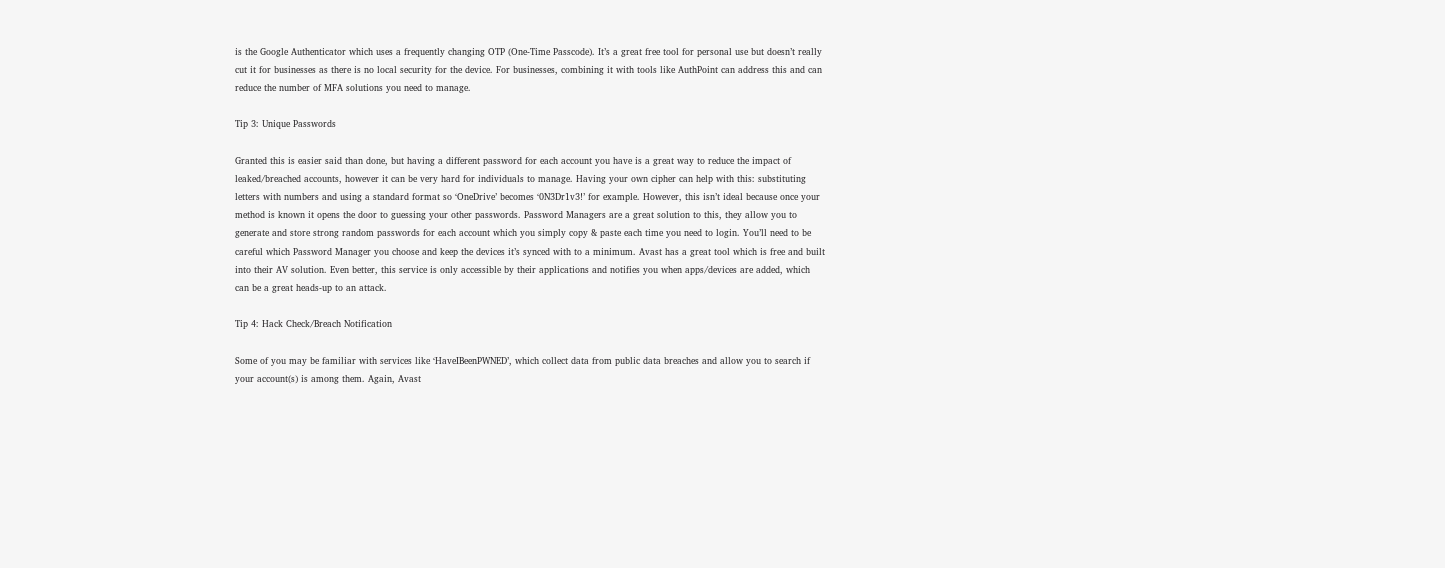is the Google Authenticator which uses a frequently changing OTP (One-Time Passcode). It’s a great free tool for personal use but doesn’t really cut it for businesses as there is no local security for the device. For businesses, combining it with tools like AuthPoint can address this and can reduce the number of MFA solutions you need to manage.

Tip 3: Unique Passwords

Granted this is easier said than done, but having a different password for each account you have is a great way to reduce the impact of leaked/breached accounts, however it can be very hard for individuals to manage. Having your own cipher can help with this: substituting letters with numbers and using a standard format so ‘OneDrive’ becomes ‘0N3Dr1v3!’ for example. However, this isn’t ideal because once your method is known it opens the door to guessing your other passwords. Password Managers are a great solution to this, they allow you to generate and store strong random passwords for each account which you simply copy & paste each time you need to login. You’ll need to be careful which Password Manager you choose and keep the devices it’s synced with to a minimum. Avast has a great tool which is free and built into their AV solution. Even better, this service is only accessible by their applications and notifies you when apps/devices are added, which can be a great heads-up to an attack.

Tip 4: Hack Check/Breach Notification

Some of you may be familiar with services like ‘HaveIBeenPWNED’, which collect data from public data breaches and allow you to search if your account(s) is among them. Again, Avast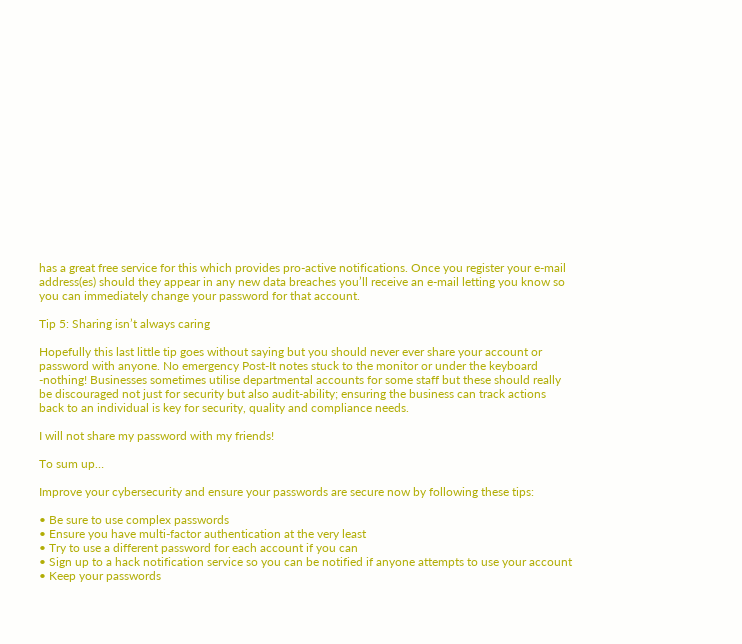has a great free service for this which provides pro-active notifications. Once you register your e-mail address(es) should they appear in any new data breaches you’ll receive an e-mail letting you know so you can immediately change your password for that account.

Tip 5: Sharing isn’t always caring

Hopefully this last little tip goes without saying but you should never ever share your account or password with anyone. No emergency Post-It notes stuck to the monitor or under the keyboard -nothing! Businesses sometimes utilise departmental accounts for some staff but these should really be discouraged not just for security but also audit-ability; ensuring the business can track actions back to an individual is key for security, quality and compliance needs.

I will not share my password with my friends!

To sum up…

Improve your cybersecurity and ensure your passwords are secure now by following these tips:

• Be sure to use complex passwords
• Ensure you have multi-factor authentication at the very least
• Try to use a different password for each account if you can
• Sign up to a hack notification service so you can be notified if anyone attempts to use your account
• Keep your passwords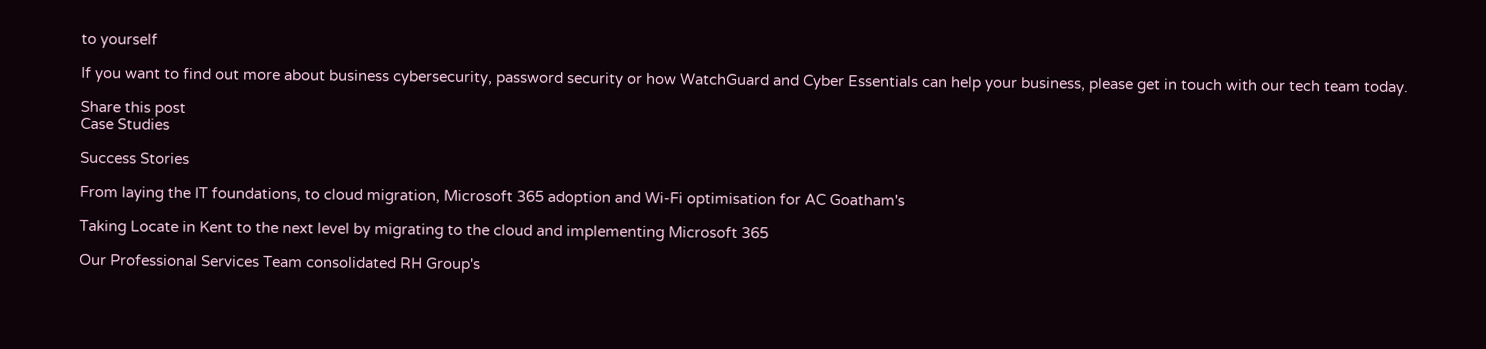to yourself

If you want to find out more about business cybersecurity, password security or how WatchGuard and Cyber Essentials can help your business, please get in touch with our tech team today.

Share this post
Case Studies

Success Stories

From laying the IT foundations, to cloud migration, Microsoft 365 adoption and Wi-Fi optimisation for AC Goatham's

Taking Locate in Kent to the next level by migrating to the cloud and implementing Microsoft 365

Our Professional Services Team consolidated RH Group's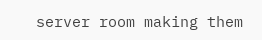server room making them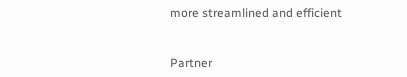more streamlined and efficient


Partner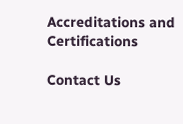Accreditations and Certifications

Contact Us